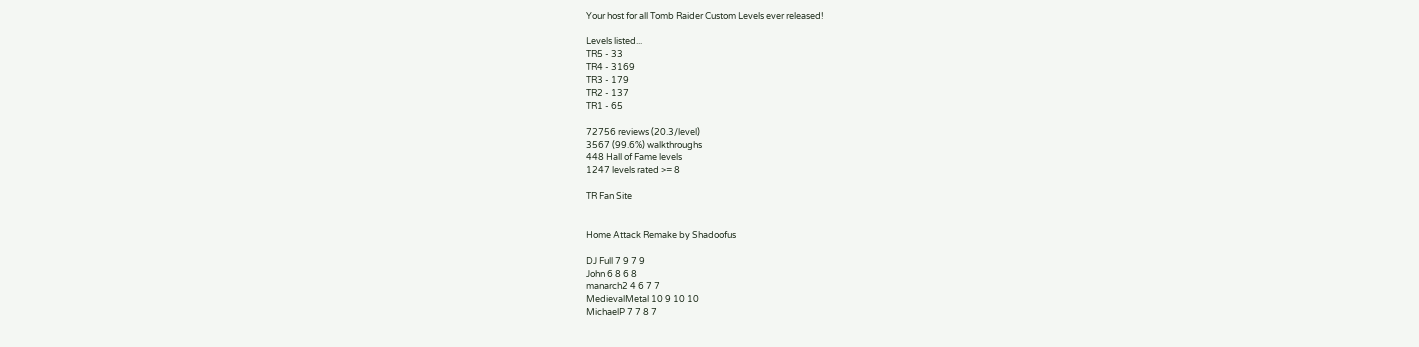Your host for all Tomb Raider Custom Levels ever released!

Levels listed...
TR5 - 33
TR4 - 3169
TR3 - 179
TR2 - 137
TR1 - 65

72756 reviews (20.3/level)
3567 (99.6%) walkthroughs
448 Hall of Fame levels
1247 levels rated >= 8

TR Fan Site


Home Attack Remake by Shadoofus

DJ Full 7 9 7 9
John 6 8 6 8
manarch2 4 6 7 7
MedievalMetal 10 9 10 10
MichaelP 7 7 8 7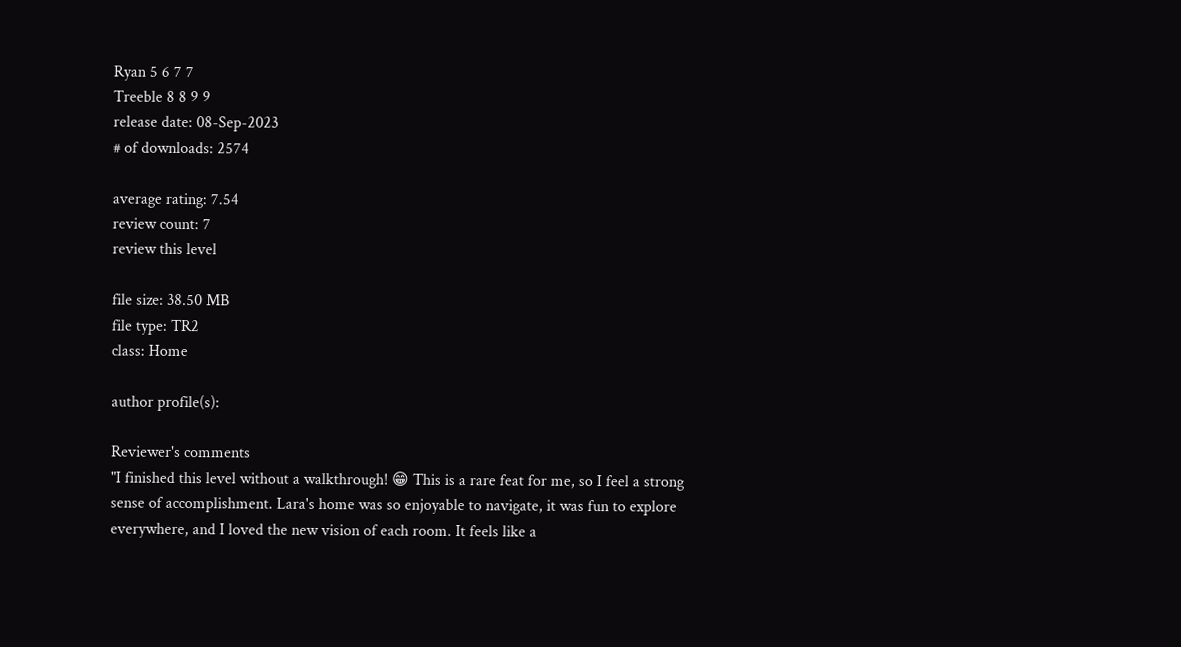Ryan 5 6 7 7
Treeble 8 8 9 9
release date: 08-Sep-2023
# of downloads: 2574

average rating: 7.54
review count: 7
review this level

file size: 38.50 MB
file type: TR2
class: Home

author profile(s):

Reviewer's comments
"I finished this level without a walkthrough! 😁 This is a rare feat for me, so I feel a strong sense of accomplishment. Lara's home was so enjoyable to navigate, it was fun to explore everywhere, and I loved the new vision of each room. It feels like a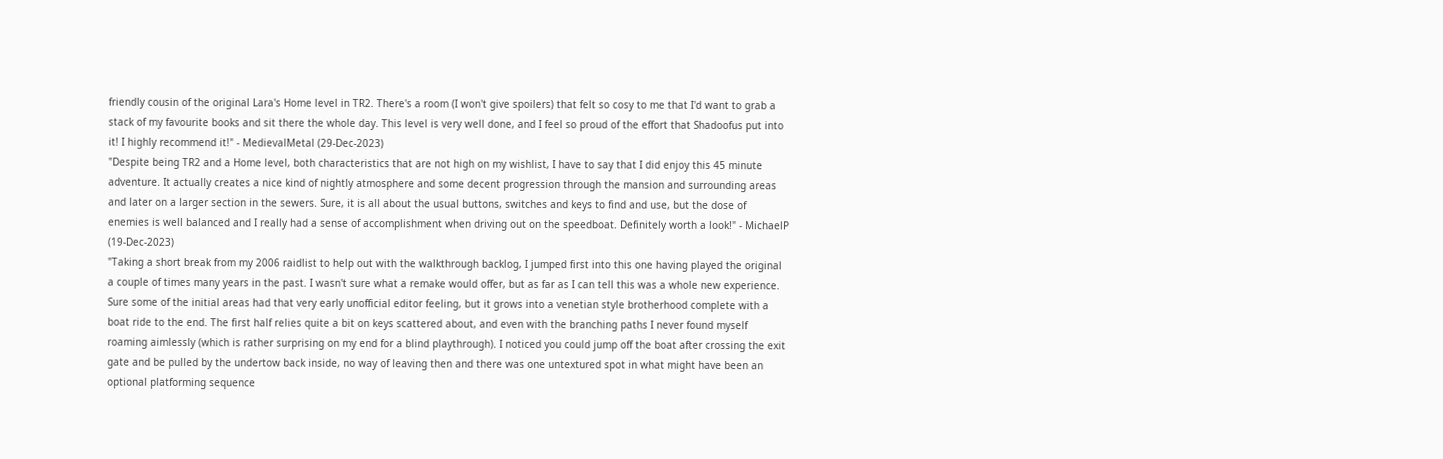friendly cousin of the original Lara's Home level in TR2. There's a room (I won't give spoilers) that felt so cosy to me that I'd want to grab a stack of my favourite books and sit there the whole day. This level is very well done, and I feel so proud of the effort that Shadoofus put into it! I highly recommend it!" - MedievalMetal (29-Dec-2023)
"Despite being TR2 and a Home level, both characteristics that are not high on my wishlist, I have to say that I did enjoy this 45 minute adventure. It actually creates a nice kind of nightly atmosphere and some decent progression through the mansion and surrounding areas and later on a larger section in the sewers. Sure, it is all about the usual buttons, switches and keys to find and use, but the dose of enemies is well balanced and I really had a sense of accomplishment when driving out on the speedboat. Definitely worth a look!" - MichaelP (19-Dec-2023)
"Taking a short break from my 2006 raidlist to help out with the walkthrough backlog, I jumped first into this one having played the original a couple of times many years in the past. I wasn't sure what a remake would offer, but as far as I can tell this was a whole new experience. Sure some of the initial areas had that very early unofficial editor feeling, but it grows into a venetian style brotherhood complete with a boat ride to the end. The first half relies quite a bit on keys scattered about, and even with the branching paths I never found myself roaming aimlessly (which is rather surprising on my end for a blind playthrough). I noticed you could jump off the boat after crossing the exit gate and be pulled by the undertow back inside, no way of leaving then and there was one untextured spot in what might have been an optional platforming sequence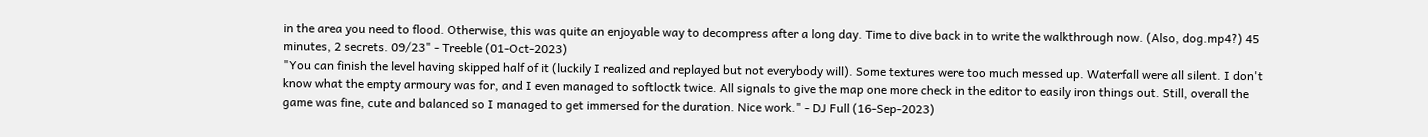in the area you need to flood. Otherwise, this was quite an enjoyable way to decompress after a long day. Time to dive back in to write the walkthrough now. (Also, dog.mp4?) 45 minutes, 2 secrets. 09/23" - Treeble (01-Oct-2023)
"You can finish the level having skipped half of it (luckily I realized and replayed but not everybody will). Some textures were too much messed up. Waterfall were all silent. I don't know what the empty armoury was for, and I even managed to softloctk twice. All signals to give the map one more check in the editor to easily iron things out. Still, overall the game was fine, cute and balanced so I managed to get immersed for the duration. Nice work." - DJ Full (16-Sep-2023)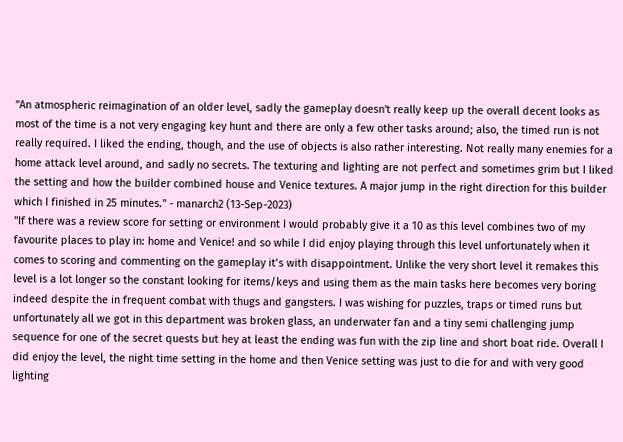"An atmospheric reimagination of an older level, sadly the gameplay doesn't really keep up the overall decent looks as most of the time is a not very engaging key hunt and there are only a few other tasks around; also, the timed run is not really required. I liked the ending, though, and the use of objects is also rather interesting. Not really many enemies for a home attack level around, and sadly no secrets. The texturing and lighting are not perfect and sometimes grim but I liked the setting and how the builder combined house and Venice textures. A major jump in the right direction for this builder which I finished in 25 minutes." - manarch2 (13-Sep-2023)
"If there was a review score for setting or environment I would probably give it a 10 as this level combines two of my favourite places to play in: home and Venice! and so while I did enjoy playing through this level unfortunately when it comes to scoring and commenting on the gameplay it’s with disappointment. Unlike the very short level it remakes this level is a lot longer so the constant looking for items/keys and using them as the main tasks here becomes very boring indeed despite the in frequent combat with thugs and gangsters. I was wishing for puzzles, traps or timed runs but unfortunately all we got in this department was broken glass, an underwater fan and a tiny semi challenging jump sequence for one of the secret quests but hey at least the ending was fun with the zip line and short boat ride. Overall I did enjoy the level, the night time setting in the home and then Venice setting was just to die for and with very good lighting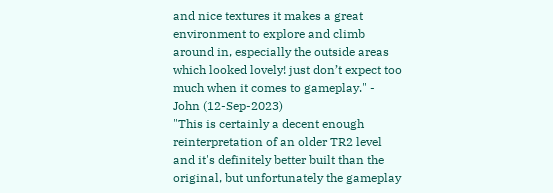and nice textures it makes a great environment to explore and climb around in, especially the outside areas which looked lovely! just don’t expect too much when it comes to gameplay." - John (12-Sep-2023)
"This is certainly a decent enough reinterpretation of an older TR2 level and it's definitely better built than the original, but unfortunately the gameplay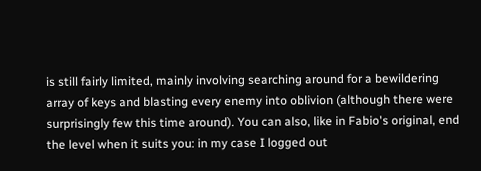is still fairly limited, mainly involving searching around for a bewildering array of keys and blasting every enemy into oblivion (although there were surprisingly few this time around). You can also, like in Fabio's original, end the level when it suits you: in my case I logged out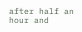after half an hour and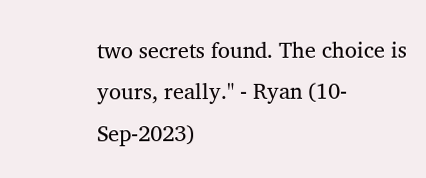two secrets found. The choice is yours, really." - Ryan (10-Sep-2023)